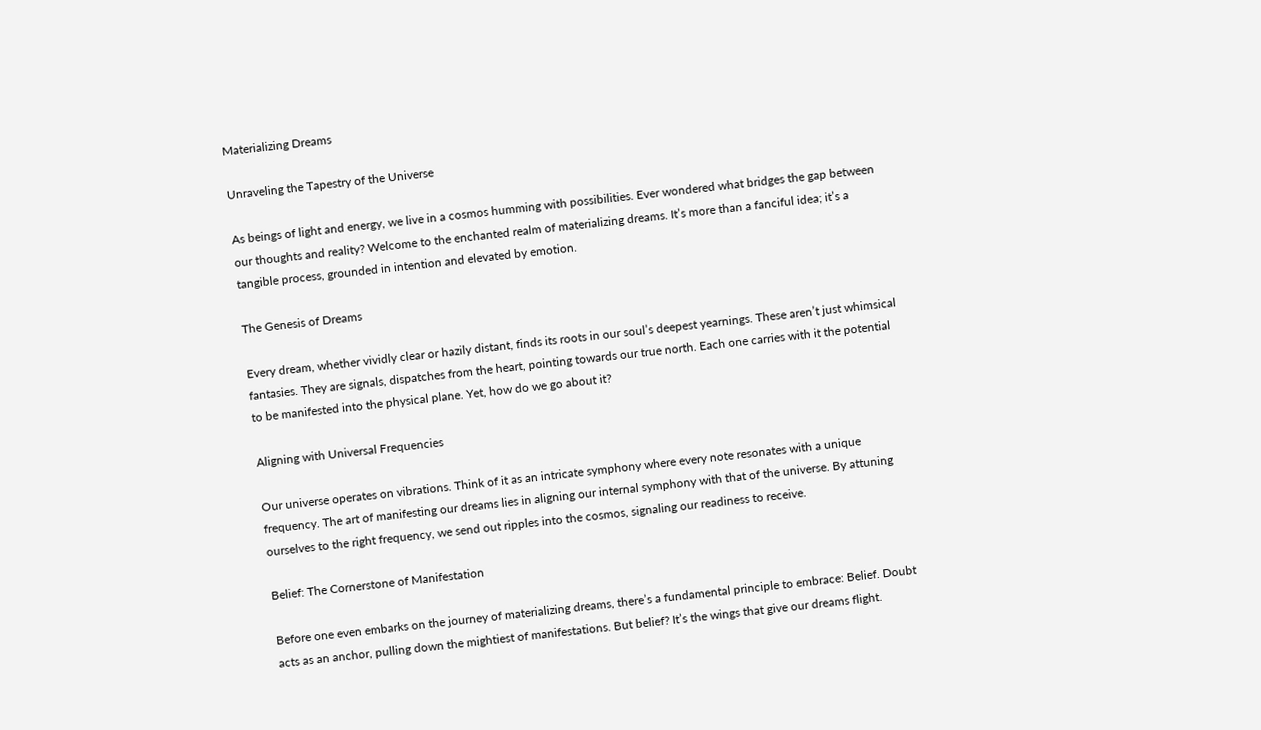Materializing Dreams

Unraveling the Tapestry of the Universe

As beings of light and energy, we live in a cosmos humming with possibilities. Ever wondered what bridges the gap between our thoughts and reality? Welcome to the enchanted realm of materializing dreams. It’s more than a fanciful idea; it’s a tangible process, grounded in intention and elevated by emotion.

The Genesis of Dreams

Every dream, whether vividly clear or hazily distant, finds its roots in our soul’s deepest yearnings. These aren’t just whimsical fantasies. They are signals, dispatches from the heart, pointing towards our true north. Each one carries with it the potential to be manifested into the physical plane. Yet, how do we go about it?

Aligning with Universal Frequencies

Our universe operates on vibrations. Think of it as an intricate symphony where every note resonates with a unique frequency. The art of manifesting our dreams lies in aligning our internal symphony with that of the universe. By attuning ourselves to the right frequency, we send out ripples into the cosmos, signaling our readiness to receive.

Belief: The Cornerstone of Manifestation

Before one even embarks on the journey of materializing dreams, there’s a fundamental principle to embrace: Belief. Doubt acts as an anchor, pulling down the mightiest of manifestations. But belief? It’s the wings that give our dreams flight.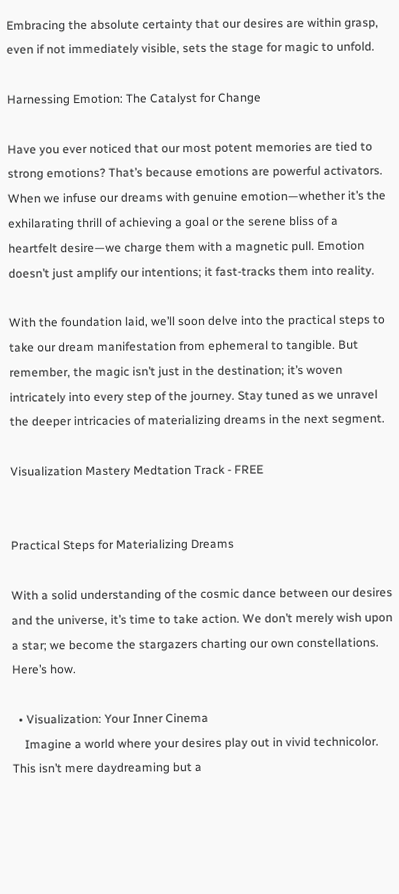Embracing the absolute certainty that our desires are within grasp, even if not immediately visible, sets the stage for magic to unfold.

Harnessing Emotion: The Catalyst for Change

Have you ever noticed that our most potent memories are tied to strong emotions? That’s because emotions are powerful activators. When we infuse our dreams with genuine emotion—whether it’s the exhilarating thrill of achieving a goal or the serene bliss of a heartfelt desire—we charge them with a magnetic pull. Emotion doesn’t just amplify our intentions; it fast-tracks them into reality.

With the foundation laid, we’ll soon delve into the practical steps to take our dream manifestation from ephemeral to tangible. But remember, the magic isn’t just in the destination; it’s woven intricately into every step of the journey. Stay tuned as we unravel the deeper intricacies of materializing dreams in the next segment.

Visualization Mastery Medtation Track - FREE


Practical Steps for Materializing Dreams

With a solid understanding of the cosmic dance between our desires and the universe, it’s time to take action. We don’t merely wish upon a star; we become the stargazers charting our own constellations. Here’s how.

  • Visualization: Your Inner Cinema
    Imagine a world where your desires play out in vivid technicolor. This isn’t mere daydreaming but a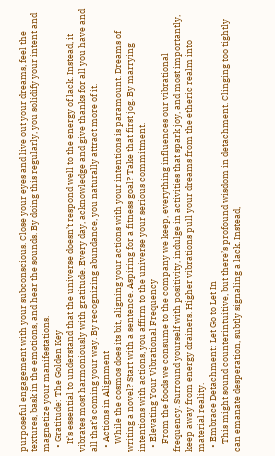purposeful engagement with your subconscious. Close your eyes and live out your dreams, feel the textures, bask in the emotions, and hear the sounds. By doing this regularly, you solidify your intent and magnetize your manifestations.
  • Gratitude: The Golden Key
    It’s essential to understand that the universe doesn’t respond well to the energy of lack. Instead, it vibrates most harmoniously with gratitude. Every day, acknowledge and give thanks for all you have and all that’s coming your way. By recognizing abundance, you naturally attract more of it.
  • Actions in Alignment
    While the cosmos does its bit, aligning your actions with your intentions is paramount. Dreams of writing a novel? Start with a sentence. Aspiring for a fitness goal? Take that first jog. By marrying intentions with actions, you affirm to the universe your serious commitment.
  • Elevating Your Vibrational Frequency
    From the foods we consume to the company we keep, everything influences our vibrational frequency. Surround yourself with positivity, indulge in activities that spark joy, and most importantly, keep away from energy drainers. Higher vibrations pull your dreams from the etheric realm into material reality.
  • Embrace Detachment: Let Go to Let In
    This might sound counterintuitive, but there’s profound wisdom in detachment. Clinging too tightly can emanate desperation, subtly signaling a lack. Instead,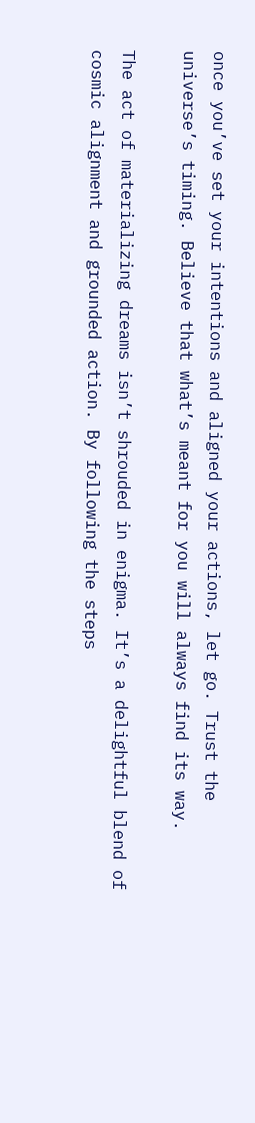once you’ve set your intentions and aligned your actions, let go. Trust the universe’s timing. Believe that what’s meant for you will always find its way.

The act of materializing dreams isn’t shrouded in enigma. It’s a delightful blend of cosmic alignment and grounded action. By following the steps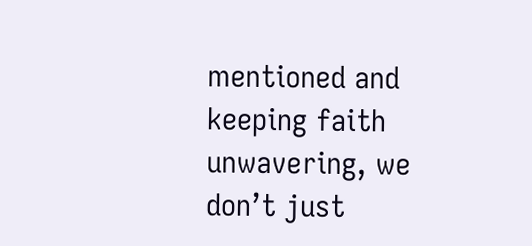mentioned and keeping faith unwavering, we don’t just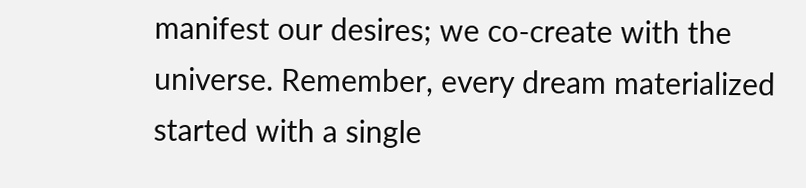manifest our desires; we co-create with the universe. Remember, every dream materialized started with a single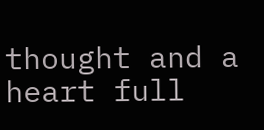thought and a heart full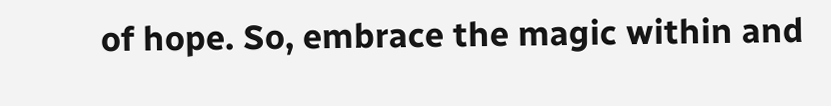of hope. So, embrace the magic within and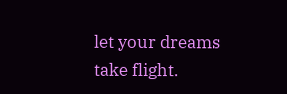let your dreams take flight.